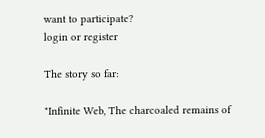want to participate?
login or register

The story so far:

"Infinite Web, The charcoaled remains of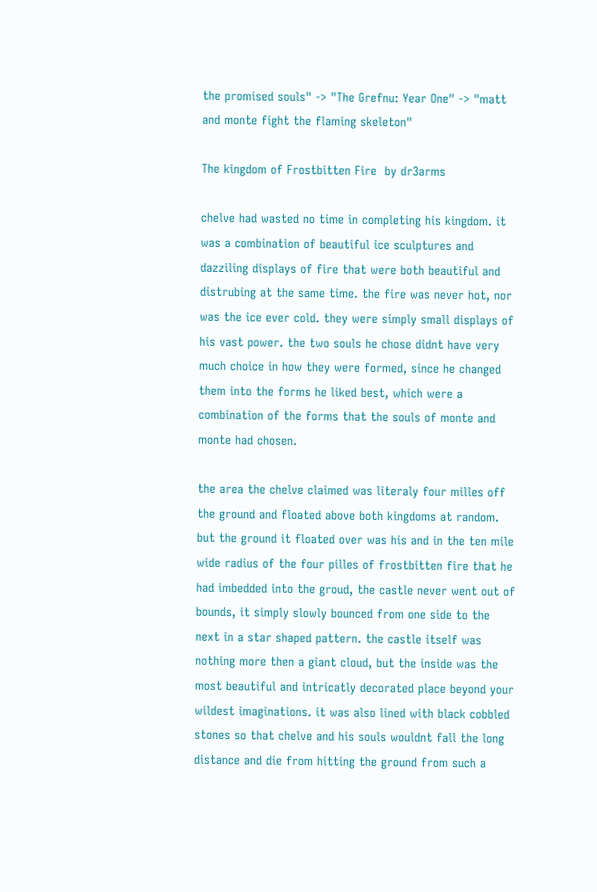the promised souls" -> "The Grefnu: Year One" -> "matt and monte fight the flaming skeleton"

The kingdom of Frostbitten Fire  by dr3arms

chelve had wasted no time in completing his kingdom. it was a combination of beautiful ice sculptures and dazziling displays of fire that were both beautiful and distrubing at the same time. the fire was never hot, nor was the ice ever cold. they were simply small displays of his vast power. the two souls he chose didnt have very much choice in how they were formed, since he changed them into the forms he liked best, which were a combination of the forms that the souls of monte and monte had chosen.

the area the chelve claimed was literaly four milles off the ground and floated above both kingdoms at random. but the ground it floated over was his and in the ten mile wide radius of the four pilles of frostbitten fire that he had imbedded into the groud, the castle never went out of bounds, it simply slowly bounced from one side to the next in a star shaped pattern. the castle itself was nothing more then a giant cloud, but the inside was the most beautiful and intricatly decorated place beyond your wildest imaginations. it was also lined with black cobbled stones so that chelve and his souls wouldnt fall the long distance and die from hitting the ground from such a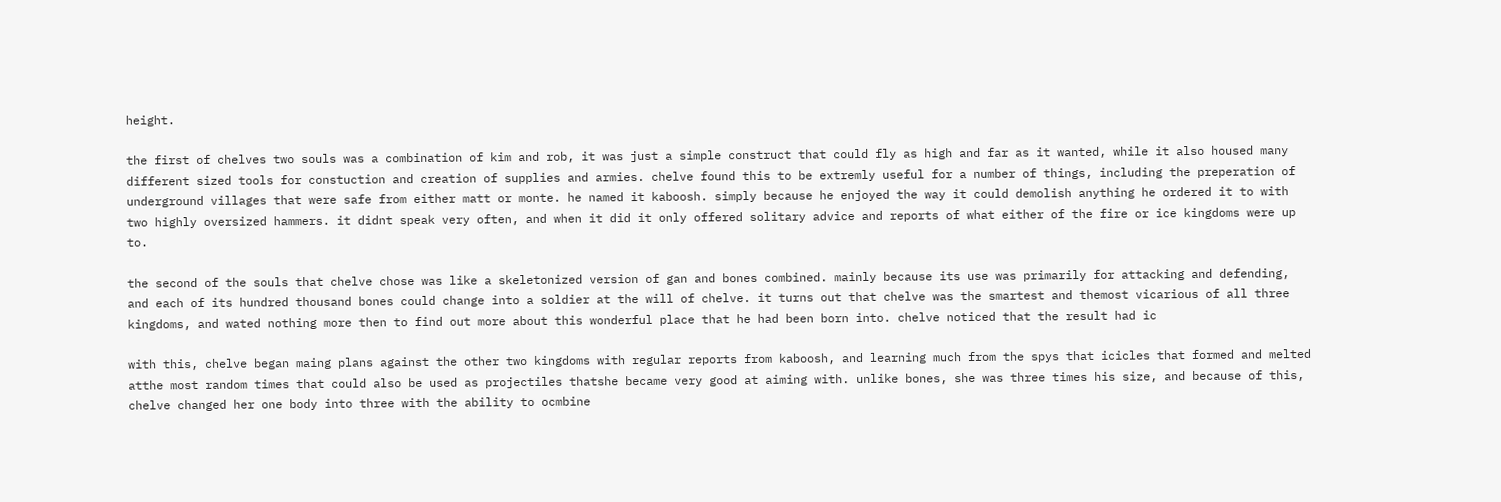height.

the first of chelves two souls was a combination of kim and rob, it was just a simple construct that could fly as high and far as it wanted, while it also housed many different sized tools for constuction and creation of supplies and armies. chelve found this to be extremly useful for a number of things, including the preperation of underground villages that were safe from either matt or monte. he named it kaboosh. simply because he enjoyed the way it could demolish anything he ordered it to with two highly oversized hammers. it didnt speak very often, and when it did it only offered solitary advice and reports of what either of the fire or ice kingdoms were up to.

the second of the souls that chelve chose was like a skeletonized version of gan and bones combined. mainly because its use was primarily for attacking and defending, and each of its hundred thousand bones could change into a soldier at the will of chelve. it turns out that chelve was the smartest and themost vicarious of all three kingdoms, and wated nothing more then to find out more about this wonderful place that he had been born into. chelve noticed that the result had ic

with this, chelve began maing plans against the other two kingdoms with regular reports from kaboosh, and learning much from the spys that icicles that formed and melted atthe most random times that could also be used as projectiles thatshe became very good at aiming with. unlike bones, she was three times his size, and because of this, chelve changed her one body into three with the ability to ocmbine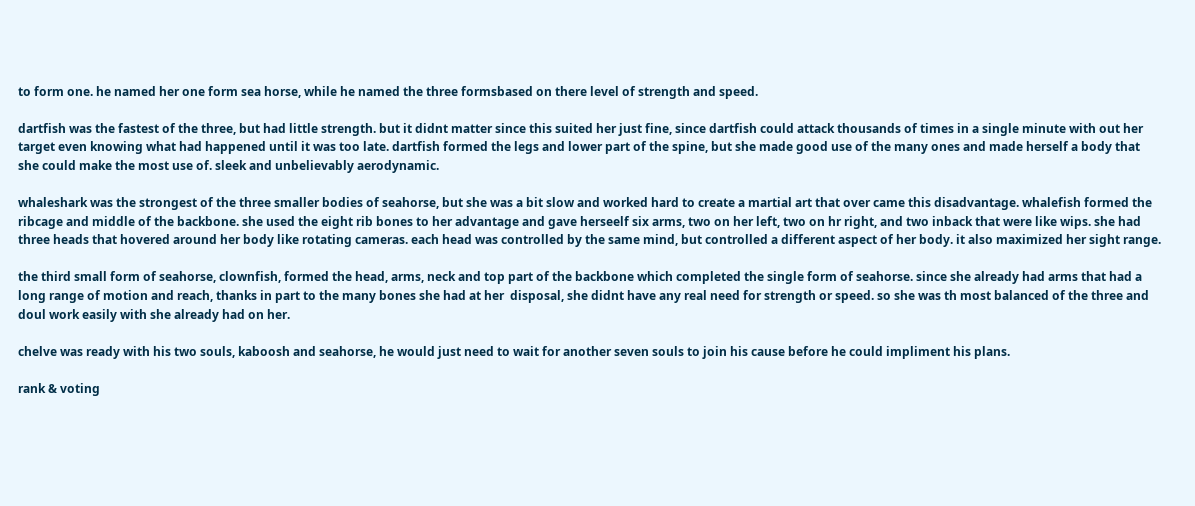to form one. he named her one form sea horse, while he named the three formsbased on there level of strength and speed.

dartfish was the fastest of the three, but had little strength. but it didnt matter since this suited her just fine, since dartfish could attack thousands of times in a single minute with out her target even knowing what had happened until it was too late. dartfish formed the legs and lower part of the spine, but she made good use of the many ones and made herself a body that she could make the most use of. sleek and unbelievably aerodynamic.

whaleshark was the strongest of the three smaller bodies of seahorse, but she was a bit slow and worked hard to create a martial art that over came this disadvantage. whalefish formed the ribcage and middle of the backbone. she used the eight rib bones to her advantage and gave herseelf six arms, two on her left, two on hr right, and two inback that were like wips. she had three heads that hovered around her body like rotating cameras. each head was controlled by the same mind, but controlled a different aspect of her body. it also maximized her sight range.

the third small form of seahorse, clownfish, formed the head, arms, neck and top part of the backbone which completed the single form of seahorse. since she already had arms that had a long range of motion and reach, thanks in part to the many bones she had at her  disposal, she didnt have any real need for strength or speed. so she was th most balanced of the three and doul work easily with she already had on her.

chelve was ready with his two souls, kaboosh and seahorse, he would just need to wait for another seven souls to join his cause before he could impliment his plans.

rank & voting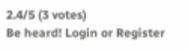2.4/5 (3 votes)
Be heard! Login or Register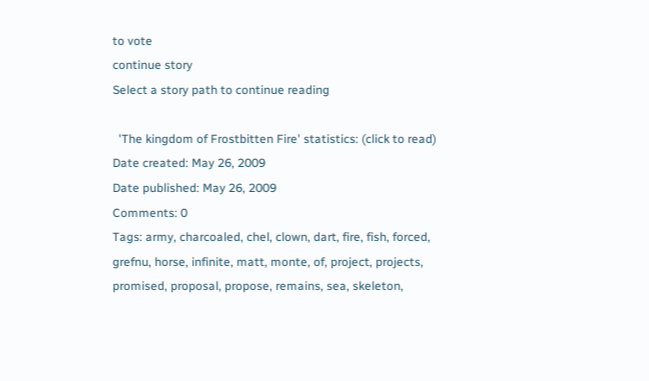to vote
continue story
Select a story path to continue reading

  'The kingdom of Frostbitten Fire' statistics: (click to read)
Date created: May 26, 2009
Date published: May 26, 2009
Comments: 0
Tags: army, charcoaled, chel, clown, dart, fire, fish, forced, grefnu, horse, infinite, matt, monte, of, project, projects, promised, proposal, propose, remains, sea, skeleton,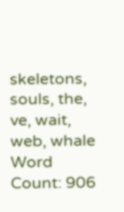skeletons, souls, the, ve, wait, web, whale
Word Count: 906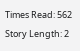Times Read: 562
Story Length: 2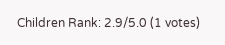Children Rank: 2.9/5.0 (1 votes)